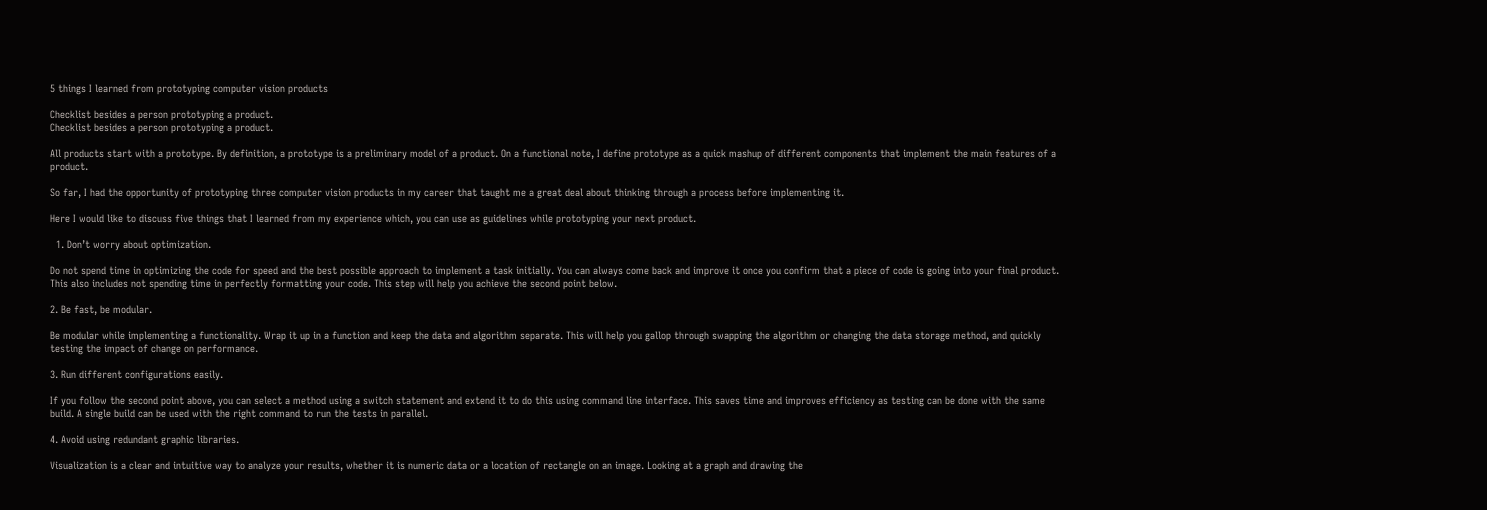5 things I learned from prototyping computer vision products

Checklist besides a person prototyping a product.
Checklist besides a person prototyping a product.

All products start with a prototype. By definition, a prototype is a preliminary model of a product. On a functional note, I define prototype as a quick mashup of different components that implement the main features of a product.

So far, I had the opportunity of prototyping three computer vision products in my career that taught me a great deal about thinking through a process before implementing it.

Here I would like to discuss five things that I learned from my experience which, you can use as guidelines while prototyping your next product.

  1. Don’t worry about optimization.

Do not spend time in optimizing the code for speed and the best possible approach to implement a task initially. You can always come back and improve it once you confirm that a piece of code is going into your final product. This also includes not spending time in perfectly formatting your code. This step will help you achieve the second point below.

2. Be fast, be modular.

Be modular while implementing a functionality. Wrap it up in a function and keep the data and algorithm separate. This will help you gallop through swapping the algorithm or changing the data storage method, and quickly testing the impact of change on performance.

3. Run different configurations easily.

If you follow the second point above, you can select a method using a switch statement and extend it to do this using command line interface. This saves time and improves efficiency as testing can be done with the same build. A single build can be used with the right command to run the tests in parallel.

4. Avoid using redundant graphic libraries.

Visualization is a clear and intuitive way to analyze your results, whether it is numeric data or a location of rectangle on an image. Looking at a graph and drawing the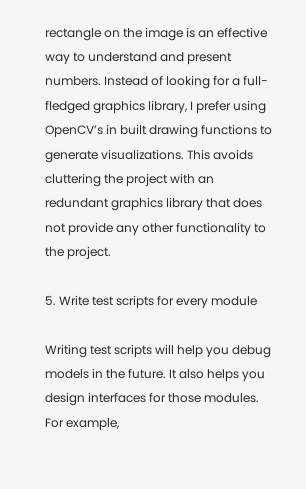rectangle on the image is an effective way to understand and present numbers. Instead of looking for a full-fledged graphics library, I prefer using OpenCV’s in built drawing functions to generate visualizations. This avoids cluttering the project with an redundant graphics library that does not provide any other functionality to the project.

5. Write test scripts for every module

Writing test scripts will help you debug models in the future. It also helps you design interfaces for those modules. For example,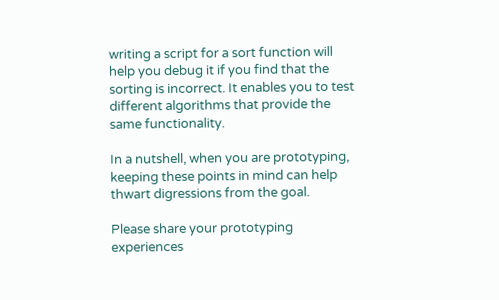writing a script for a sort function will help you debug it if you find that the sorting is incorrect. It enables you to test different algorithms that provide the same functionality.

In a nutshell, when you are prototyping, keeping these points in mind can help thwart digressions from the goal.

Please share your prototyping experiences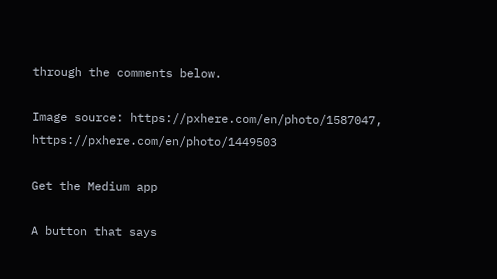through the comments below.

Image source: https://pxhere.com/en/photo/1587047, https://pxhere.com/en/photo/1449503

Get the Medium app

A button that says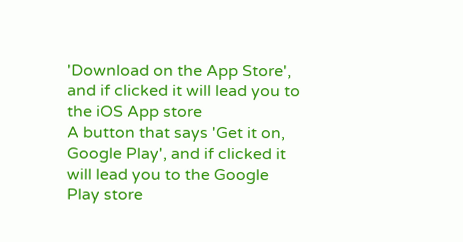'Download on the App Store', and if clicked it will lead you to the iOS App store
A button that says 'Get it on, Google Play', and if clicked it will lead you to the Google Play store